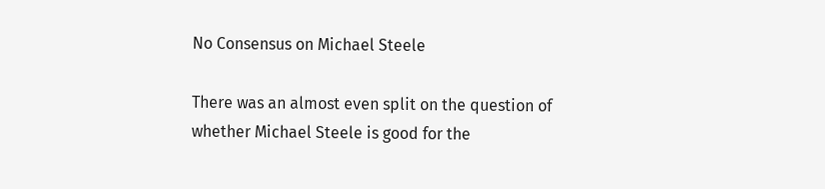No Consensus on Michael Steele

There was an almost even split on the question of whether Michael Steele is good for the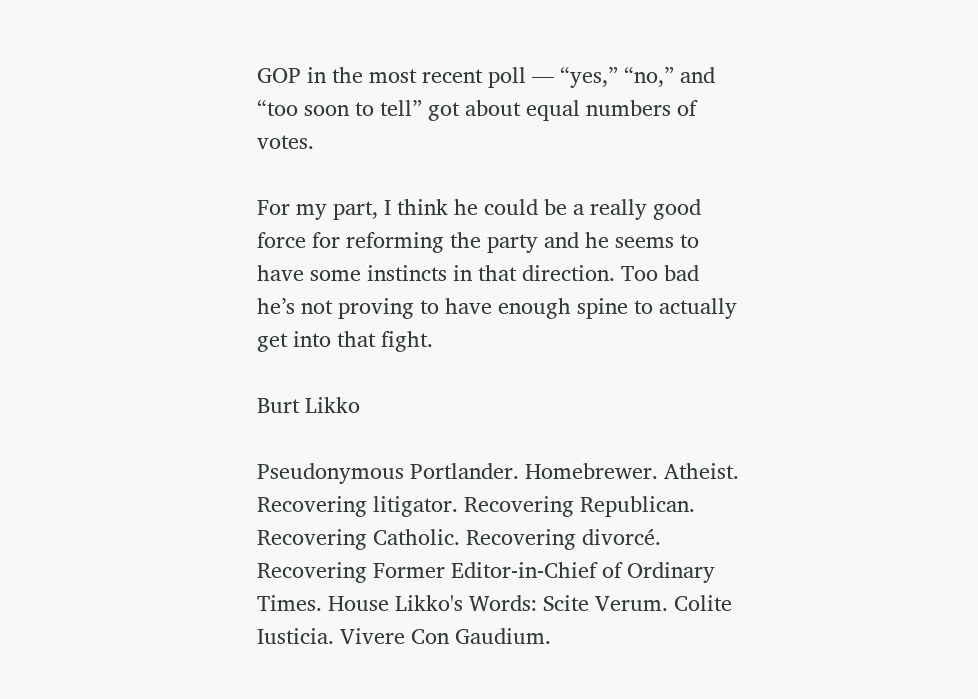GOP in the most recent poll — “yes,” “no,” and “too soon to tell” got about equal numbers of votes.

For my part, I think he could be a really good force for reforming the party and he seems to have some instincts in that direction. Too bad he’s not proving to have enough spine to actually get into that fight.

Burt Likko

Pseudonymous Portlander. Homebrewer. Atheist. Recovering litigator. Recovering Republican. Recovering Catholic. Recovering divorcé. Recovering Former Editor-in-Chief of Ordinary Times. House Likko's Words: Scite Verum. Colite Iusticia. Vivere Con Gaudium.